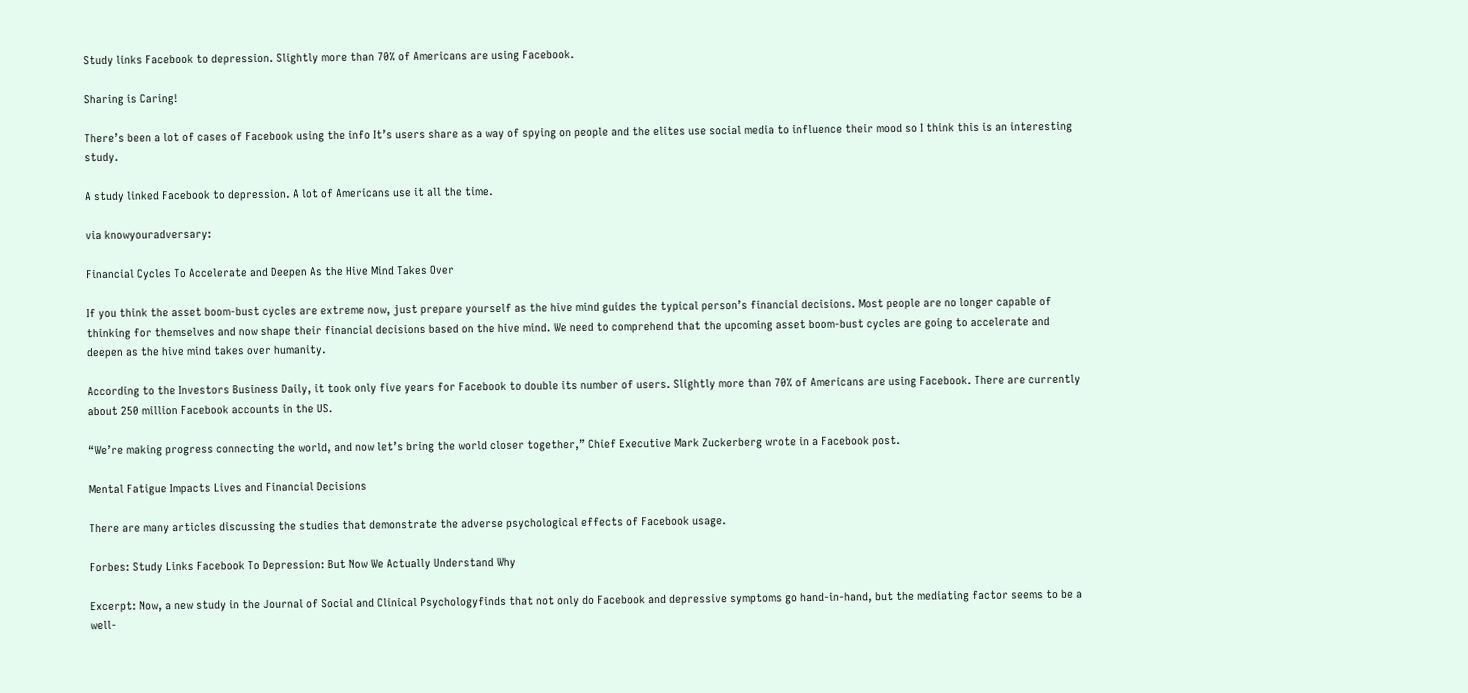Study links Facebook to depression. Slightly more than 70% of Americans are using Facebook.

Sharing is Caring!

There’s been a lot of cases of Facebook using the info It’s users share as a way of spying on people and the elites use social media to influence their mood so I think this is an interesting study.

A study linked Facebook to depression. A lot of Americans use it all the time.

via knowyouradversary:

Financial Cycles To Accelerate and Deepen As the Hive Mind Takes Over

If you think the asset boom-bust cycles are extreme now, just prepare yourself as the hive mind guides the typical person’s financial decisions. Most people are no longer capable of thinking for themselves and now shape their financial decisions based on the hive mind. We need to comprehend that the upcoming asset boom-bust cycles are going to accelerate and deepen as the hive mind takes over humanity.

According to the Investors Business Daily, it took only five years for Facebook to double its number of users. Slightly more than 70% of Americans are using Facebook. There are currently about 250 million Facebook accounts in the US.

“We’re making progress connecting the world, and now let’s bring the world closer together,” Chief Executive Mark Zuckerberg wrote in a Facebook post.

Mental Fatigue Impacts Lives and Financial Decisions

There are many articles discussing the studies that demonstrate the adverse psychological effects of Facebook usage.

Forbes: Study Links Facebook To Depression: But Now We Actually Understand Why

Excerpt: Now, a new study in the Journal of Social and Clinical Psychologyfinds that not only do Facebook and depressive symptoms go hand-in-hand, but the mediating factor seems to be a well-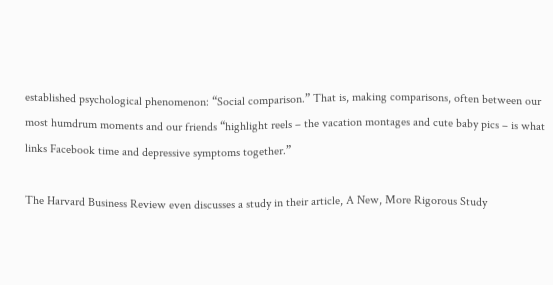established psychological phenomenon: “Social comparison.” That is, making comparisons, often between our most humdrum moments and our friends “highlight reels – the vacation montages and cute baby pics – is what links Facebook time and depressive symptoms together.”

The Harvard Business Review even discusses a study in their article, A New, More Rigorous Study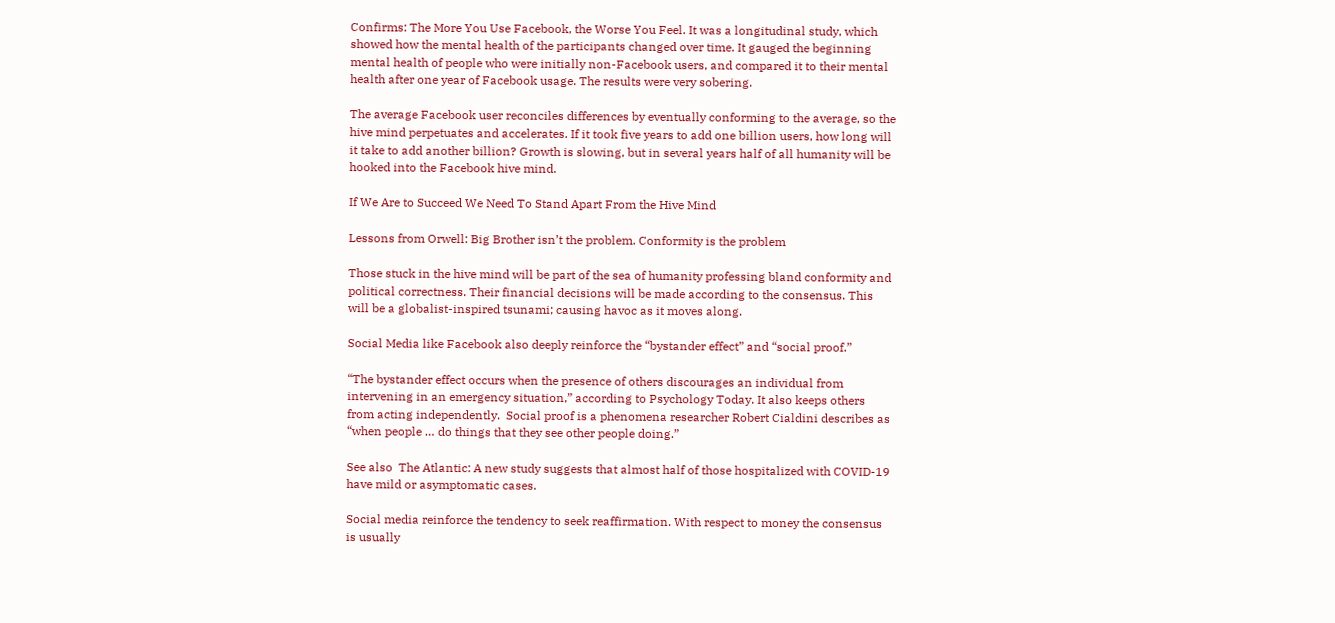Confirms: The More You Use Facebook, the Worse You Feel. It was a longitudinal study, which showed how the mental health of the participants changed over time. It gauged the beginning mental health of people who were initially non-Facebook users, and compared it to their mental health after one year of Facebook usage. The results were very sobering.

The average Facebook user reconciles differences by eventually conforming to the average, so the hive mind perpetuates and accelerates. If it took five years to add one billion users, how long will it take to add another billion? Growth is slowing, but in several years half of all humanity will be hooked into the Facebook hive mind.

If We Are to Succeed We Need To Stand Apart From the Hive Mind

Lessons from Orwell: Big Brother isn’t the problem. Conformity is the problem

Those stuck in the hive mind will be part of the sea of humanity professing bland conformity and political correctness. Their financial decisions will be made according to the consensus. This will be a globalist-inspired tsunami; causing havoc as it moves along.

Social Media like Facebook also deeply reinforce the “bystander effect” and “social proof.”

“The bystander effect occurs when the presence of others discourages an individual from intervening in an emergency situation,” according to Psychology Today. It also keeps others from acting independently.  Social proof is a phenomena researcher Robert Cialdini describes as “when people … do things that they see other people doing.”

See also  The Atlantic: A new study suggests that almost half of those hospitalized with COVID-19 have mild or asymptomatic cases.

Social media reinforce the tendency to seek reaffirmation. With respect to money the consensus is usually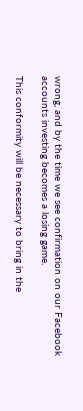wrong, and by the time we see confirmation on our Facebook accounts investing becomes a losing game.

This conformity will be necessary to bring in the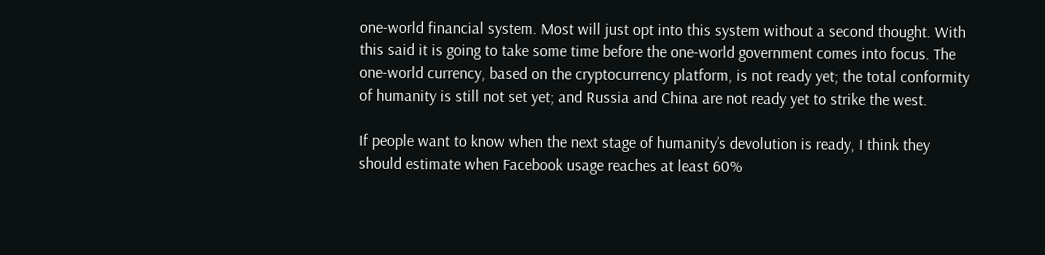one-world financial system. Most will just opt into this system without a second thought. With this said it is going to take some time before the one-world government comes into focus. The one-world currency, based on the cryptocurrency platform, is not ready yet; the total conformity of humanity is still not set yet; and Russia and China are not ready yet to strike the west.

If people want to know when the next stage of humanity’s devolution is ready, I think they should estimate when Facebook usage reaches at least 60%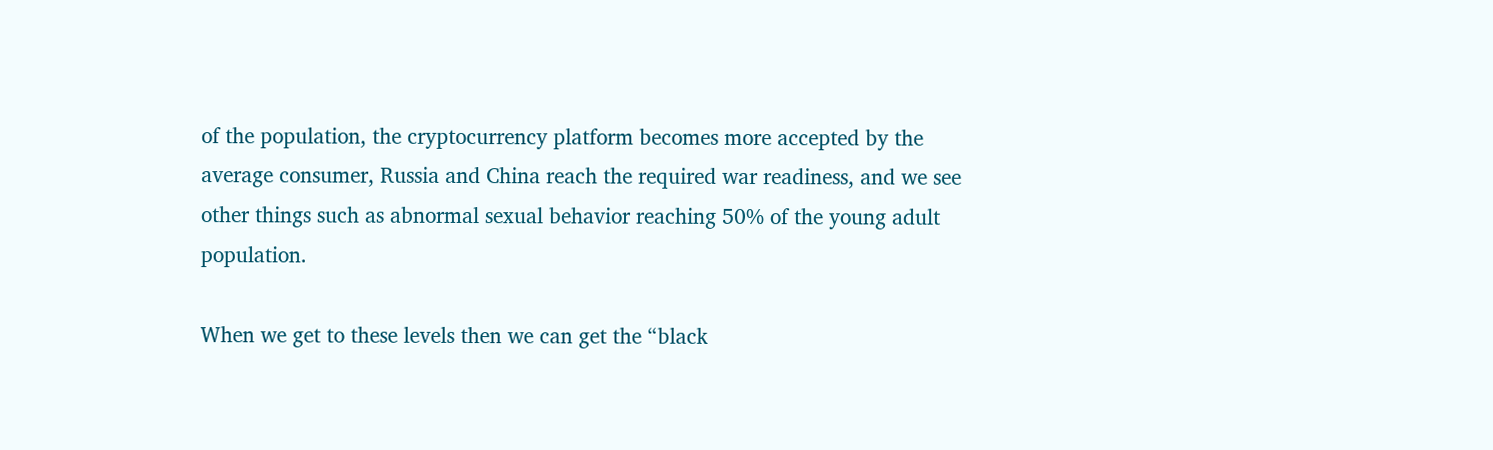of the population, the cryptocurrency platform becomes more accepted by the average consumer, Russia and China reach the required war readiness, and we see other things such as abnormal sexual behavior reaching 50% of the young adult population.

When we get to these levels then we can get the “black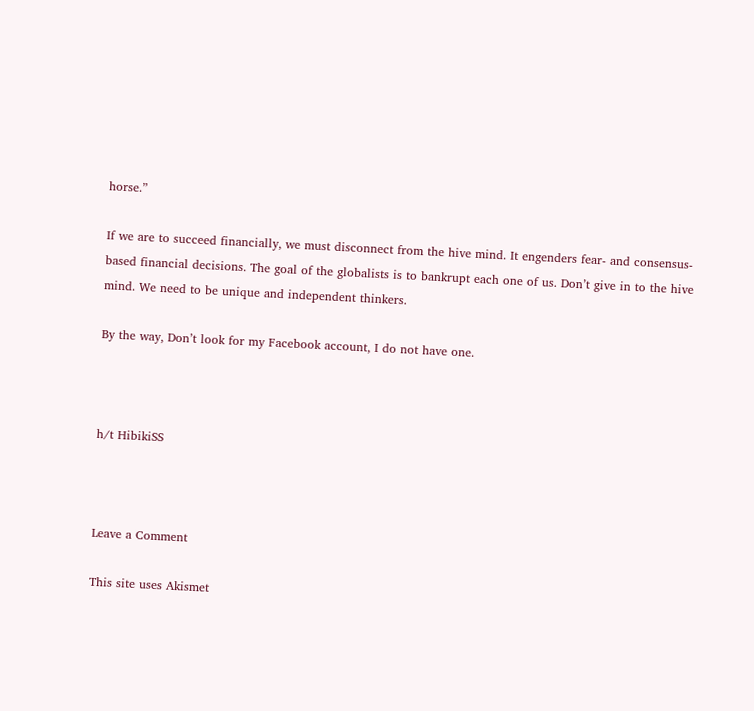horse.”

If we are to succeed financially, we must disconnect from the hive mind. It engenders fear- and consensus-based financial decisions. The goal of the globalists is to bankrupt each one of us. Don’t give in to the hive mind. We need to be unique and independent thinkers.

By the way, Don’t look for my Facebook account, I do not have one.



h/t HibikiSS



Leave a Comment

This site uses Akismet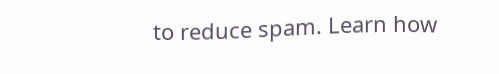to reduce spam. Learn how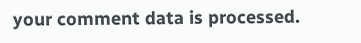your comment data is processed.